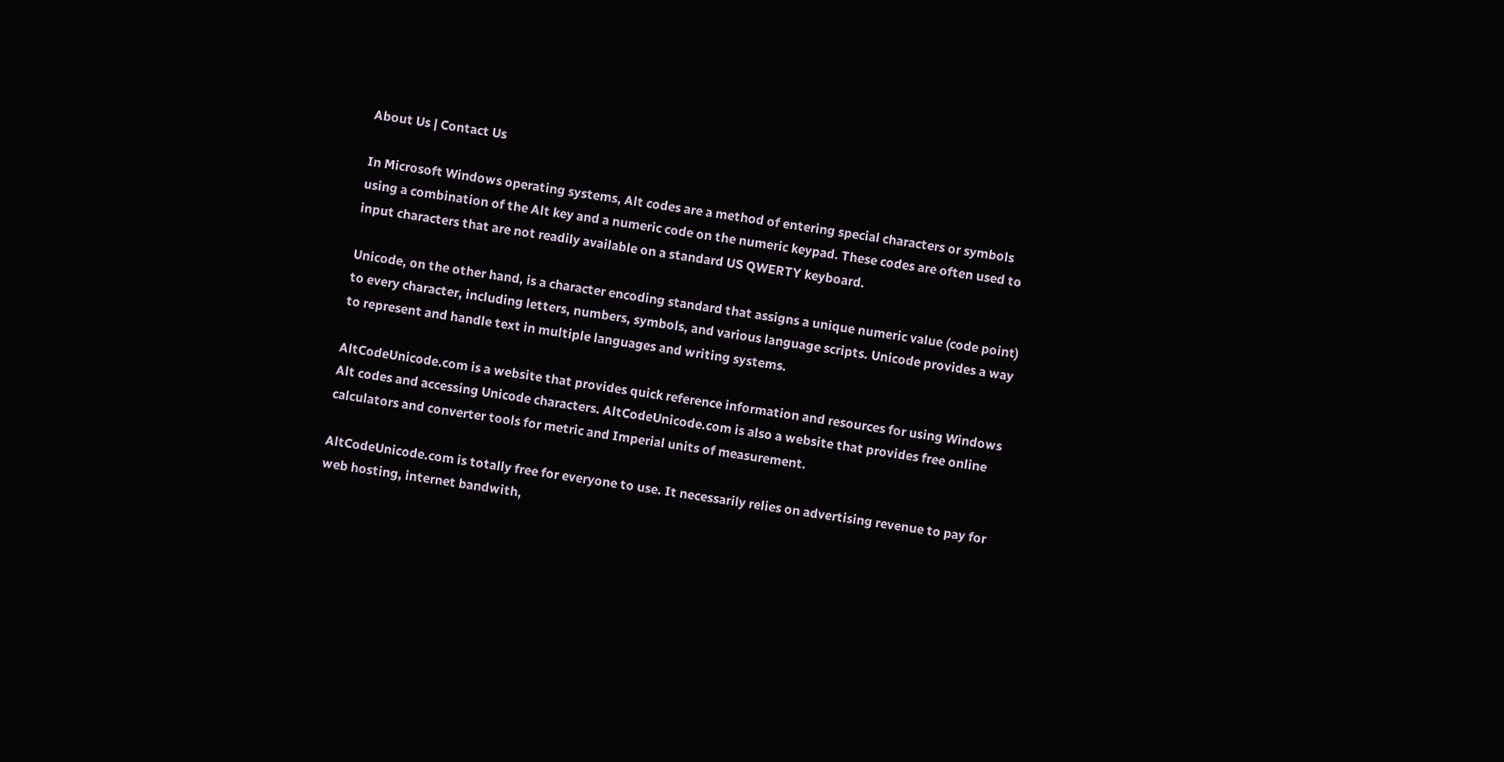About Us | Contact Us

In Microsoft Windows operating systems, Alt codes are a method of entering special characters or symbols using a combination of the Alt key and a numeric code on the numeric keypad. These codes are often used to input characters that are not readily available on a standard US QWERTY keyboard.

Unicode, on the other hand, is a character encoding standard that assigns a unique numeric value (code point) to every character, including letters, numbers, symbols, and various language scripts. Unicode provides a way to represent and handle text in multiple languages and writing systems.

AltCodeUnicode.com is a website that provides quick reference information and resources for using Windows Alt codes and accessing Unicode characters. AltCodeUnicode.com is also a website that provides free online calculators and converter tools for metric and Imperial units of measurement.

AltCodeUnicode.com is totally free for everyone to use. It necessarily relies on advertising revenue to pay for web hosting, internet bandwith,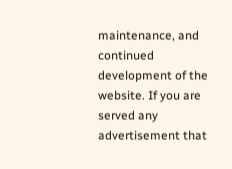maintenance, and continued development of the website. If you are served any advertisement that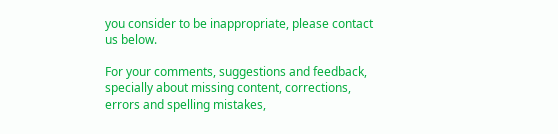you consider to be inappropriate, please contact us below.

For your comments, suggestions and feedback, specially about missing content, corrections, errors and spelling mistakes,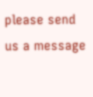please send us a message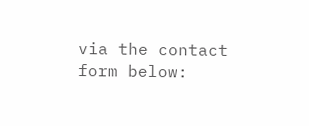via the contact form below: